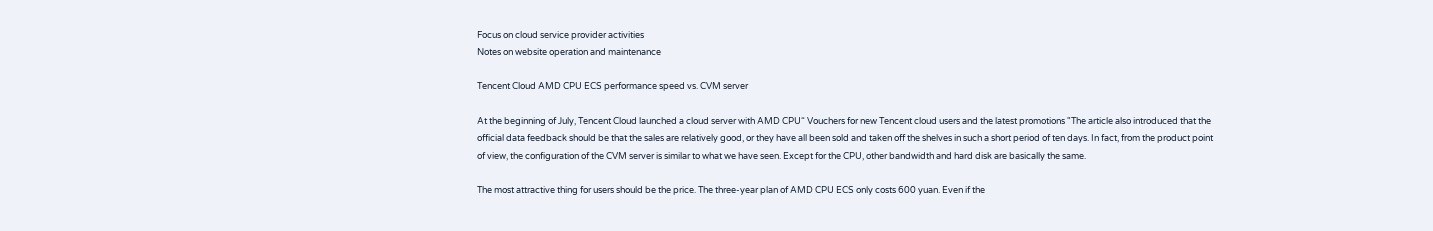Focus on cloud service provider activities
Notes on website operation and maintenance

Tencent Cloud AMD CPU ECS performance speed vs. CVM server

At the beginning of July, Tencent Cloud launched a cloud server with AMD CPU“ Vouchers for new Tencent cloud users and the latest promotions "The article also introduced that the official data feedback should be that the sales are relatively good, or they have all been sold and taken off the shelves in such a short period of ten days. In fact, from the product point of view, the configuration of the CVM server is similar to what we have seen. Except for the CPU, other bandwidth and hard disk are basically the same.

The most attractive thing for users should be the price. The three-year plan of AMD CPU ECS only costs 600 yuan. Even if the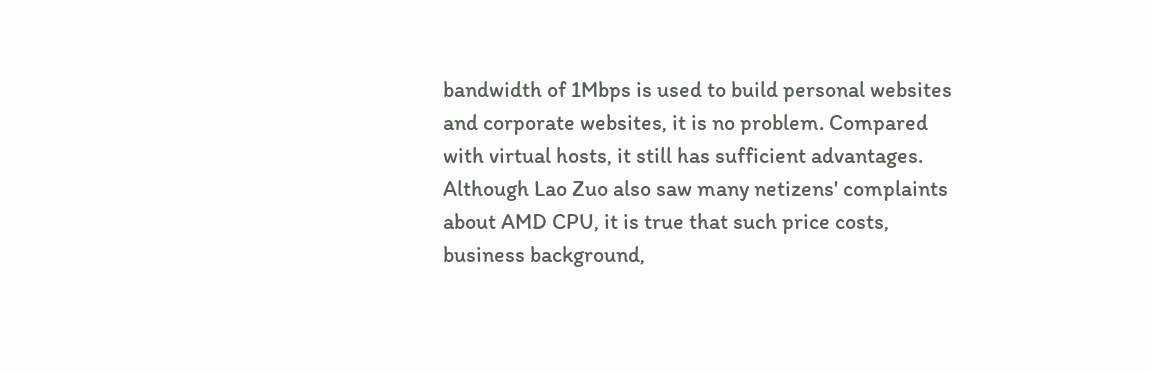bandwidth of 1Mbps is used to build personal websites and corporate websites, it is no problem. Compared with virtual hosts, it still has sufficient advantages. Although Lao Zuo also saw many netizens' complaints about AMD CPU, it is true that such price costs, business background,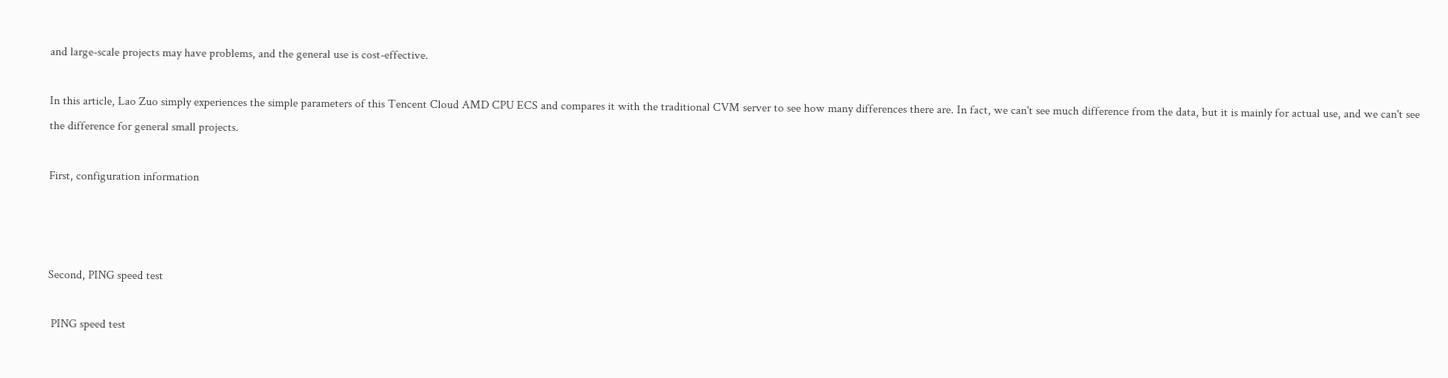and large-scale projects may have problems, and the general use is cost-effective.

In this article, Lao Zuo simply experiences the simple parameters of this Tencent Cloud AMD CPU ECS and compares it with the traditional CVM server to see how many differences there are. In fact, we can't see much difference from the data, but it is mainly for actual use, and we can't see the difference for general small projects.

First, configuration information



Second, PING speed test

 PING speed test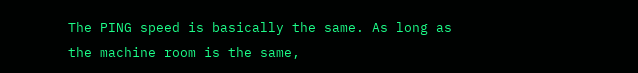The PING speed is basically the same. As long as the machine room is the same,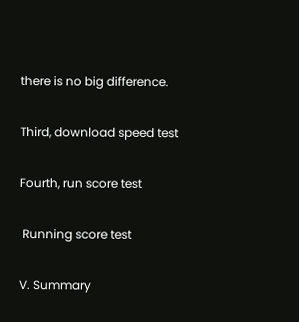there is no big difference.

Third, download speed test

Fourth, run score test

 Running score test

V. Summary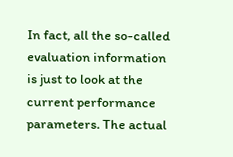In fact, all the so-called evaluation information is just to look at the current performance parameters. The actual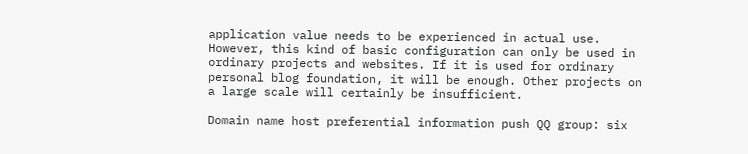application value needs to be experienced in actual use. However, this kind of basic configuration can only be used in ordinary projects and websites. If it is used for ordinary personal blog foundation, it will be enough. Other projects on a large scale will certainly be insufficient.

Domain name host preferential information push QQ group: six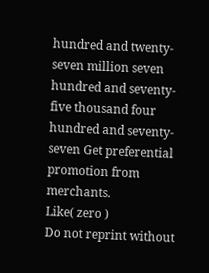hundred and twenty-seven million seven hundred and seventy-five thousand four hundred and seventy-seven Get preferential promotion from merchants.
Like( zero )
Do not reprint without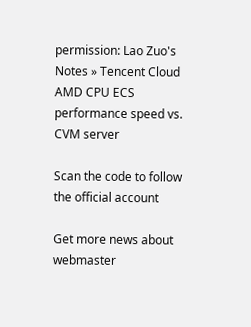permission: Lao Zuo's Notes » Tencent Cloud AMD CPU ECS performance speed vs. CVM server

Scan the code to follow the official account

Get more news about webmaster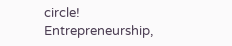circle!
Entrepreneurship,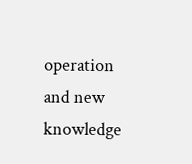operation and new knowledge